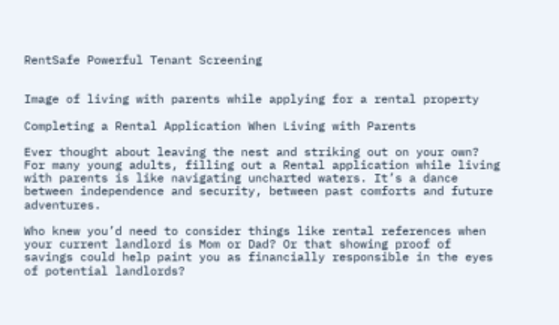RentSafe Powerful Tenant Screening


Image of living with parents while applying for a rental property

Completing a Rental Application When Living with Parents

Ever thought about leaving the nest and striking out on your own? For many young adults, filling out a Rental application while living with parents is like navigating uncharted waters. It’s a dance between independence and security, between past comforts and future adventures.

Who knew you’d need to consider things like rental references when your current landlord is Mom or Dad? Or that showing proof of savings could help paint you as financially responsible in the eyes of potential landlords?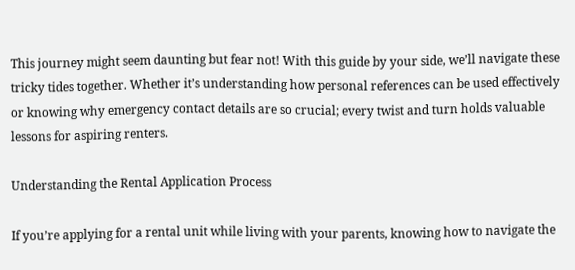This journey might seem daunting but fear not! With this guide by your side, we’ll navigate these tricky tides together. Whether it’s understanding how personal references can be used effectively or knowing why emergency contact details are so crucial; every twist and turn holds valuable lessons for aspiring renters.

Understanding the Rental Application Process

If you’re applying for a rental unit while living with your parents, knowing how to navigate the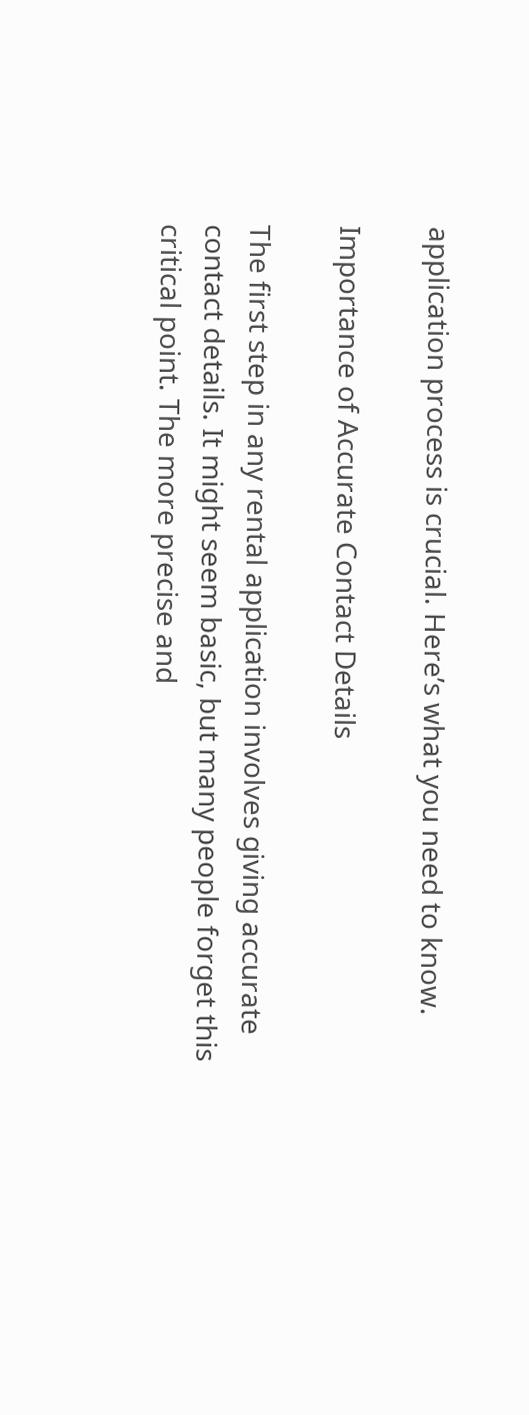application process is crucial. Here’s what you need to know.

Importance of Accurate Contact Details

The first step in any rental application involves giving accurate contact details. It might seem basic, but many people forget this critical point. The more precise and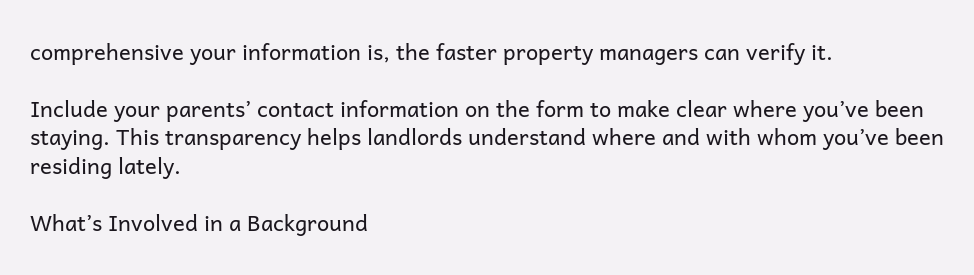comprehensive your information is, the faster property managers can verify it.

Include your parents’ contact information on the form to make clear where you’ve been staying. This transparency helps landlords understand where and with whom you’ve been residing lately.

What’s Involved in a Background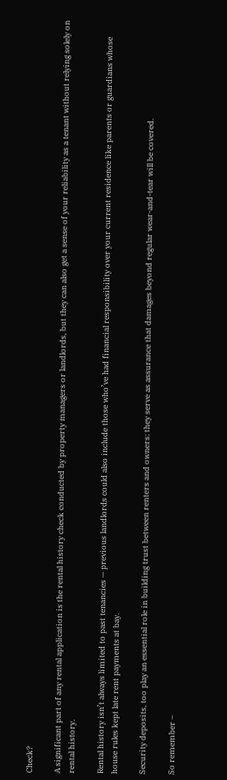Check?

A significant part of any rental application is the rental history check conducted by property managers or landlords, but they can also get a sense of your reliability as a tenant without relying solely on rental history.

Rental history isn’t always limited to past tenancies — previous landlords could also include those who’ve had financial responsibility over your current residence like parents or guardians whose house rules kept late rent payments at bay.

Security deposits, too play an essential role in building trust between renters and owners: they serve as assurance that damages beyond regular wear-and-tear will be covered.

So remember –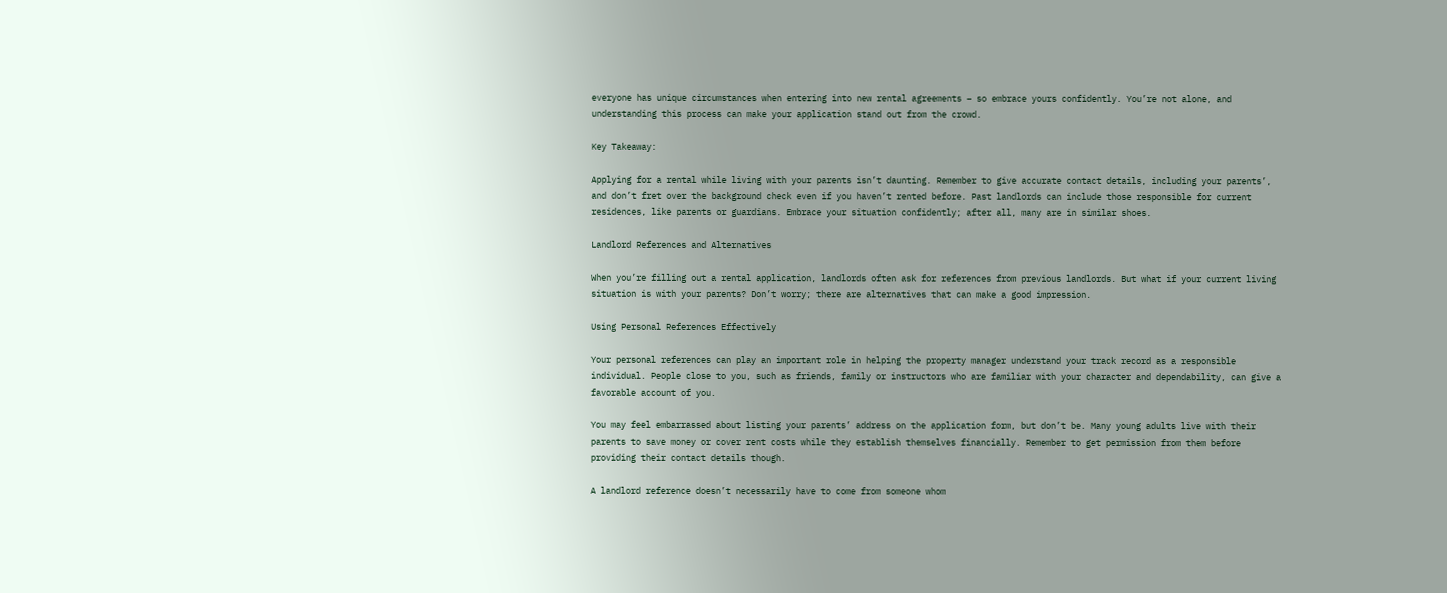everyone has unique circumstances when entering into new rental agreements – so embrace yours confidently. You’re not alone, and understanding this process can make your application stand out from the crowd.

Key Takeaway:

Applying for a rental while living with your parents isn’t daunting. Remember to give accurate contact details, including your parents’, and don’t fret over the background check even if you haven’t rented before. Past landlords can include those responsible for current residences, like parents or guardians. Embrace your situation confidently; after all, many are in similar shoes.

Landlord References and Alternatives

When you’re filling out a rental application, landlords often ask for references from previous landlords. But what if your current living situation is with your parents? Don’t worry; there are alternatives that can make a good impression.

Using Personal References Effectively

Your personal references can play an important role in helping the property manager understand your track record as a responsible individual. People close to you, such as friends, family or instructors who are familiar with your character and dependability, can give a favorable account of you.

You may feel embarrassed about listing your parents’ address on the application form, but don’t be. Many young adults live with their parents to save money or cover rent costs while they establish themselves financially. Remember to get permission from them before providing their contact details though.

A landlord reference doesn’t necessarily have to come from someone whom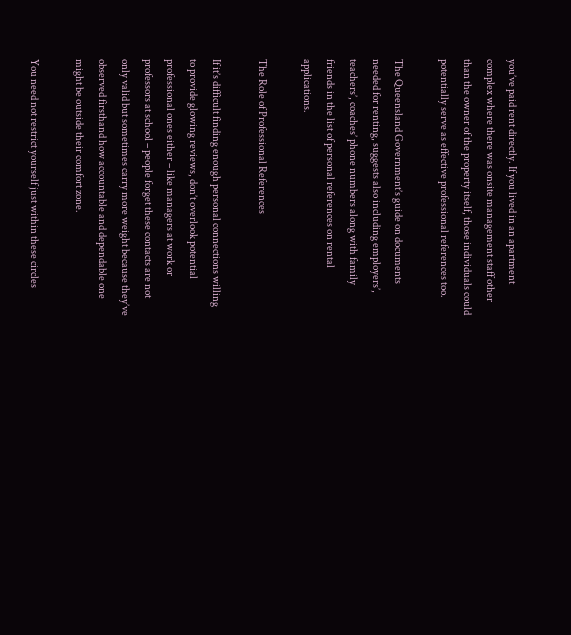you’ve paid rent directly. If you lived in an apartment complex where there was onsite management staff other than the owner of the property itself, those individuals could potentially serve as effective professional references too.

The Queensland Government’s guide on documents needed for renting, suggests also including employers’, teachers’, coaches’ phone numbers along with family friends in the list of personal references on rental applications.

The Role of Professional References

If it’s difficult finding enough personal connections willing to provide glowing reviews, don’t overlook potential professional ones either – like managers at work or professors at school – people forget these contacts are not only valid but sometimes carry more weight because they’ve observed firsthand how accountable and dependable one might be outside their comfort zone.

You need not restrict yourself just within these circles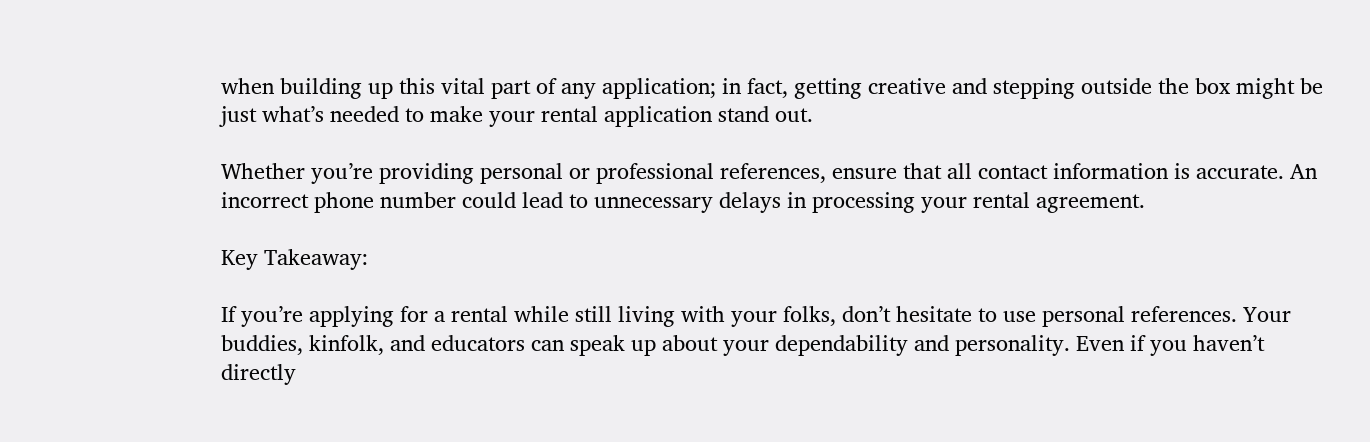when building up this vital part of any application; in fact, getting creative and stepping outside the box might be just what’s needed to make your rental application stand out.

Whether you’re providing personal or professional references, ensure that all contact information is accurate. An incorrect phone number could lead to unnecessary delays in processing your rental agreement.

Key Takeaway:

If you’re applying for a rental while still living with your folks, don’t hesitate to use personal references. Your buddies, kinfolk, and educators can speak up about your dependability and personality. Even if you haven’t directly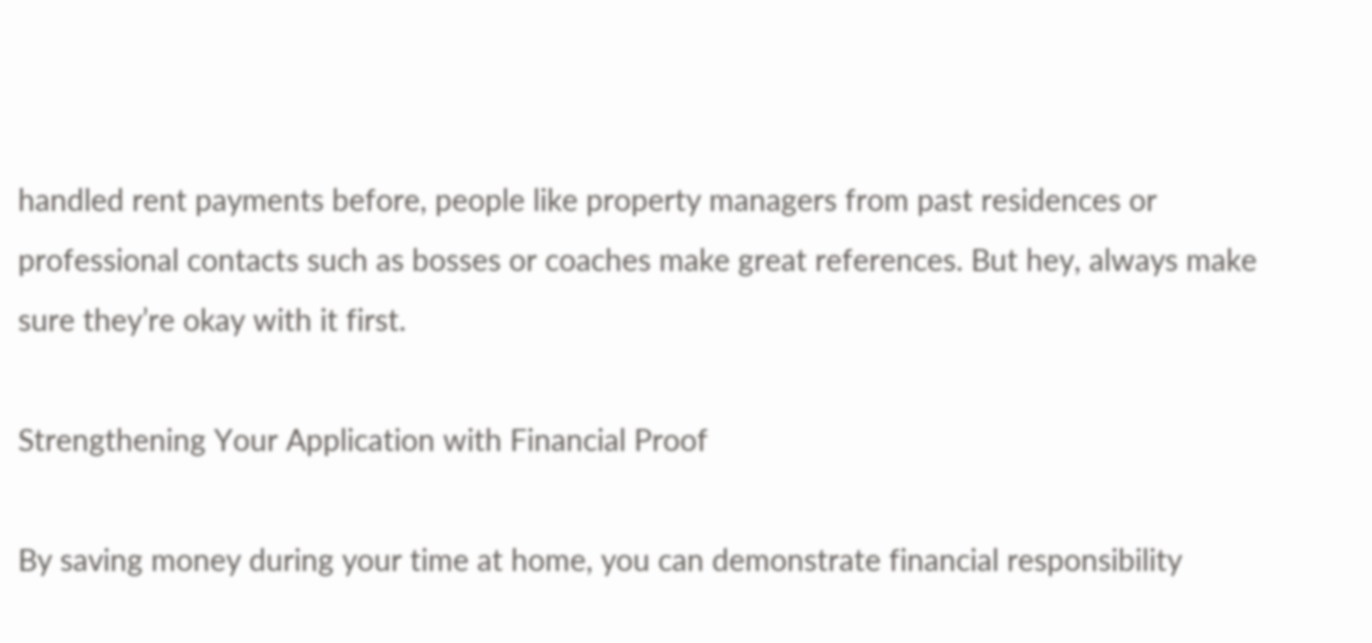handled rent payments before, people like property managers from past residences or professional contacts such as bosses or coaches make great references. But hey, always make sure they’re okay with it first.

Strengthening Your Application with Financial Proof

By saving money during your time at home, you can demonstrate financial responsibility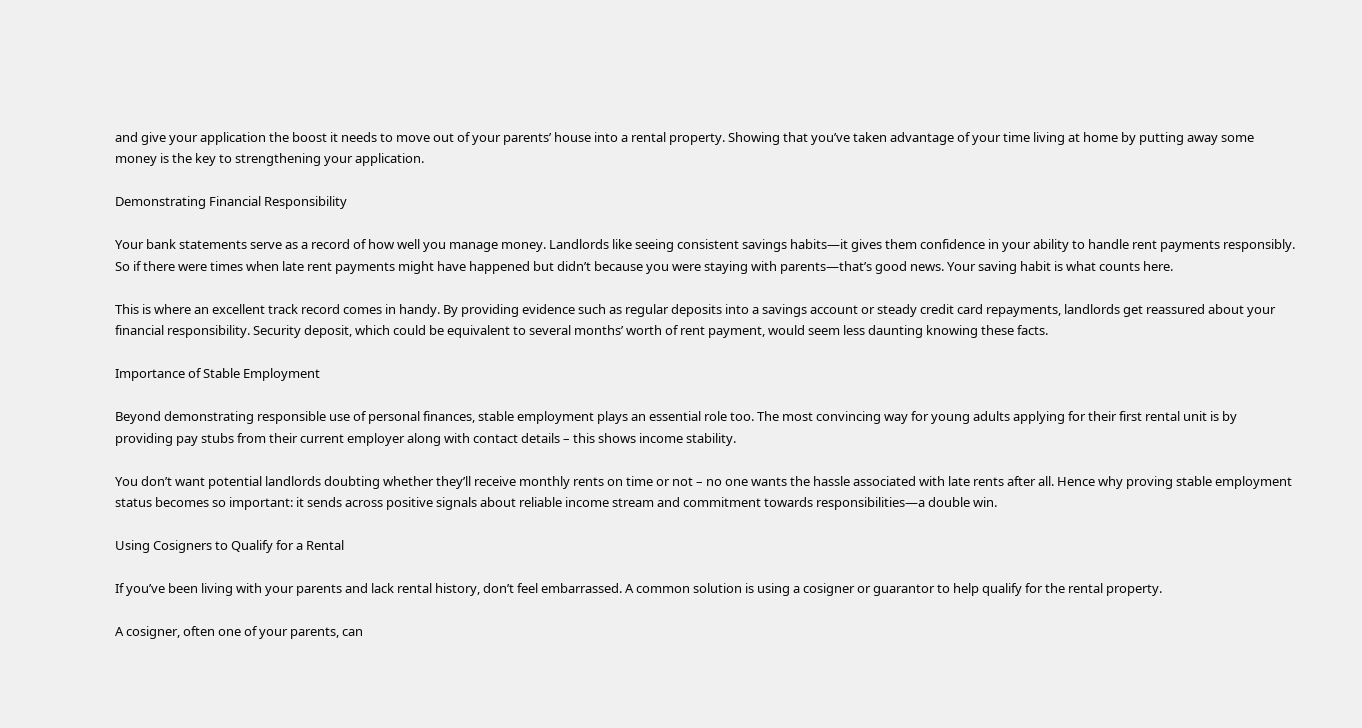and give your application the boost it needs to move out of your parents’ house into a rental property. Showing that you’ve taken advantage of your time living at home by putting away some money is the key to strengthening your application.

Demonstrating Financial Responsibility

Your bank statements serve as a record of how well you manage money. Landlords like seeing consistent savings habits—it gives them confidence in your ability to handle rent payments responsibly. So if there were times when late rent payments might have happened but didn’t because you were staying with parents—that’s good news. Your saving habit is what counts here.

This is where an excellent track record comes in handy. By providing evidence such as regular deposits into a savings account or steady credit card repayments, landlords get reassured about your financial responsibility. Security deposit, which could be equivalent to several months’ worth of rent payment, would seem less daunting knowing these facts.

Importance of Stable Employment

Beyond demonstrating responsible use of personal finances, stable employment plays an essential role too. The most convincing way for young adults applying for their first rental unit is by providing pay stubs from their current employer along with contact details – this shows income stability.

You don’t want potential landlords doubting whether they’ll receive monthly rents on time or not – no one wants the hassle associated with late rents after all. Hence why proving stable employment status becomes so important: it sends across positive signals about reliable income stream and commitment towards responsibilities—a double win.

Using Cosigners to Qualify for a Rental

If you’ve been living with your parents and lack rental history, don’t feel embarrassed. A common solution is using a cosigner or guarantor to help qualify for the rental property.

A cosigner, often one of your parents, can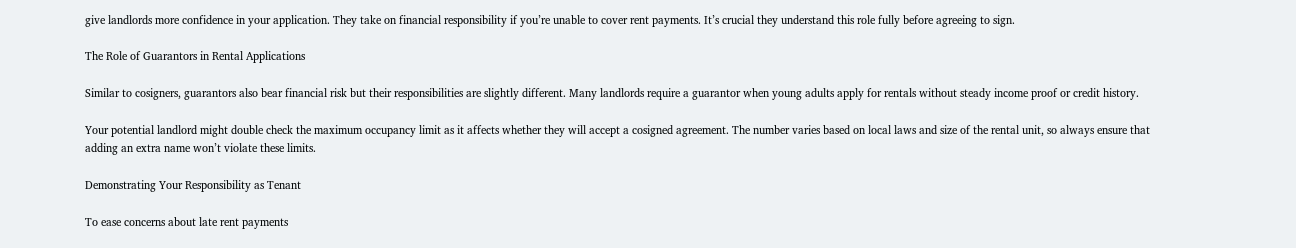give landlords more confidence in your application. They take on financial responsibility if you’re unable to cover rent payments. It’s crucial they understand this role fully before agreeing to sign.

The Role of Guarantors in Rental Applications

Similar to cosigners, guarantors also bear financial risk but their responsibilities are slightly different. Many landlords require a guarantor when young adults apply for rentals without steady income proof or credit history.

Your potential landlord might double check the maximum occupancy limit as it affects whether they will accept a cosigned agreement. The number varies based on local laws and size of the rental unit, so always ensure that adding an extra name won’t violate these limits.

Demonstrating Your Responsibility as Tenant

To ease concerns about late rent payments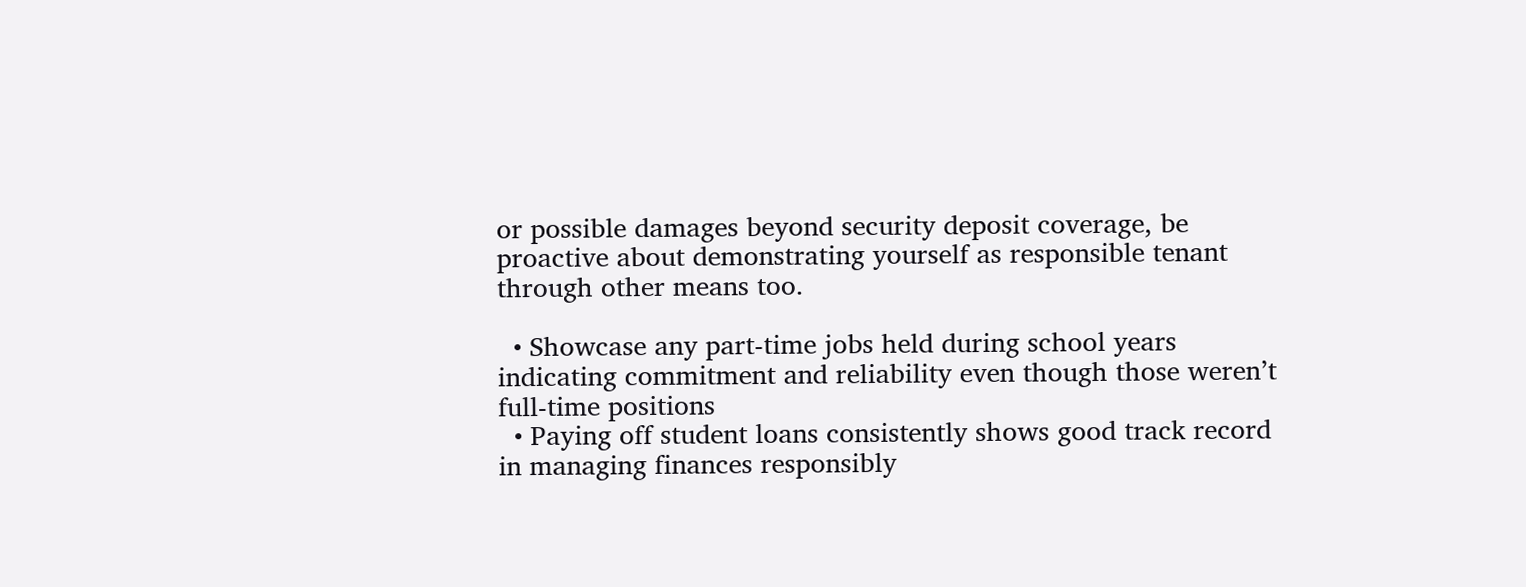or possible damages beyond security deposit coverage, be proactive about demonstrating yourself as responsible tenant through other means too.

  • Showcase any part-time jobs held during school years indicating commitment and reliability even though those weren’t full-time positions
  • Paying off student loans consistently shows good track record in managing finances responsibly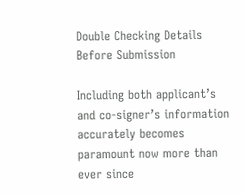Double Checking Details Before Submission

Including both applicant’s and co-signer’s information accurately becomes paramount now more than ever since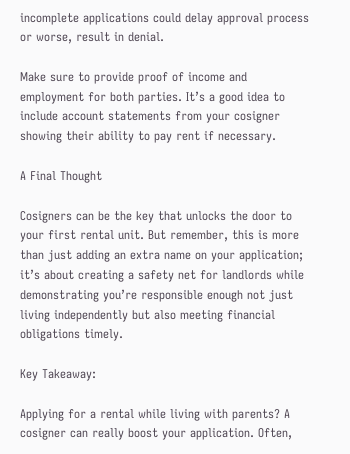incomplete applications could delay approval process or worse, result in denial.

Make sure to provide proof of income and employment for both parties. It’s a good idea to include account statements from your cosigner showing their ability to pay rent if necessary.

A Final Thought

Cosigners can be the key that unlocks the door to your first rental unit. But remember, this is more than just adding an extra name on your application; it’s about creating a safety net for landlords while demonstrating you’re responsible enough not just living independently but also meeting financial obligations timely.

Key Takeaway:

Applying for a rental while living with parents? A cosigner can really boost your application. Often,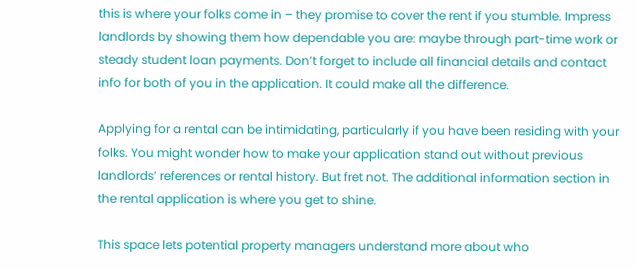this is where your folks come in – they promise to cover the rent if you stumble. Impress landlords by showing them how dependable you are: maybe through part-time work or steady student loan payments. Don’t forget to include all financial details and contact info for both of you in the application. It could make all the difference.

Applying for a rental can be intimidating, particularly if you have been residing with your folks. You might wonder how to make your application stand out without previous landlords’ references or rental history. But fret not. The additional information section in the rental application is where you get to shine.

This space lets potential property managers understand more about who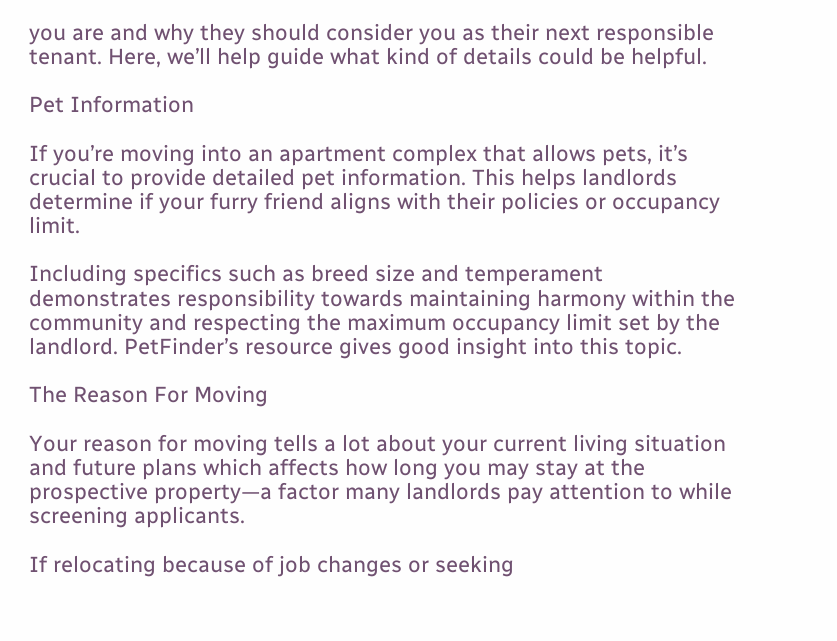you are and why they should consider you as their next responsible tenant. Here, we’ll help guide what kind of details could be helpful.

Pet Information

If you’re moving into an apartment complex that allows pets, it’s crucial to provide detailed pet information. This helps landlords determine if your furry friend aligns with their policies or occupancy limit.

Including specifics such as breed size and temperament demonstrates responsibility towards maintaining harmony within the community and respecting the maximum occupancy limit set by the landlord. PetFinder’s resource gives good insight into this topic.

The Reason For Moving

Your reason for moving tells a lot about your current living situation and future plans which affects how long you may stay at the prospective property—a factor many landlords pay attention to while screening applicants.

If relocating because of job changes or seeking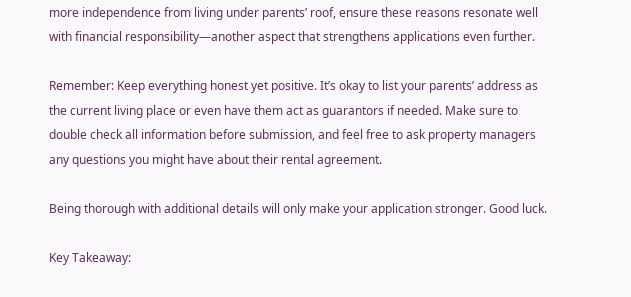more independence from living under parents’ roof, ensure these reasons resonate well with financial responsibility—another aspect that strengthens applications even further.

Remember: Keep everything honest yet positive. It’s okay to list your parents’ address as the current living place or even have them act as guarantors if needed. Make sure to double check all information before submission, and feel free to ask property managers any questions you might have about their rental agreement.

Being thorough with additional details will only make your application stronger. Good luck.

Key Takeaway: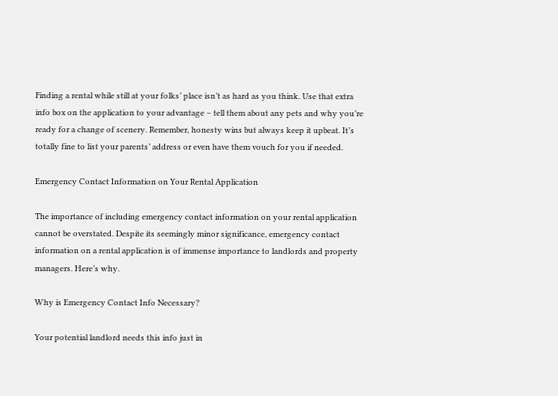Finding a rental while still at your folks’ place isn’t as hard as you think. Use that extra info box on the application to your advantage – tell them about any pets and why you’re ready for a change of scenery. Remember, honesty wins but always keep it upbeat. It’s totally fine to list your parents’ address or even have them vouch for you if needed.

Emergency Contact Information on Your Rental Application

The importance of including emergency contact information on your rental application cannot be overstated. Despite its seemingly minor significance, emergency contact information on a rental application is of immense importance to landlords and property managers. Here’s why.

Why is Emergency Contact Info Necessary?

Your potential landlord needs this info just in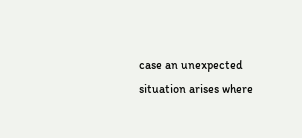case an unexpected situation arises where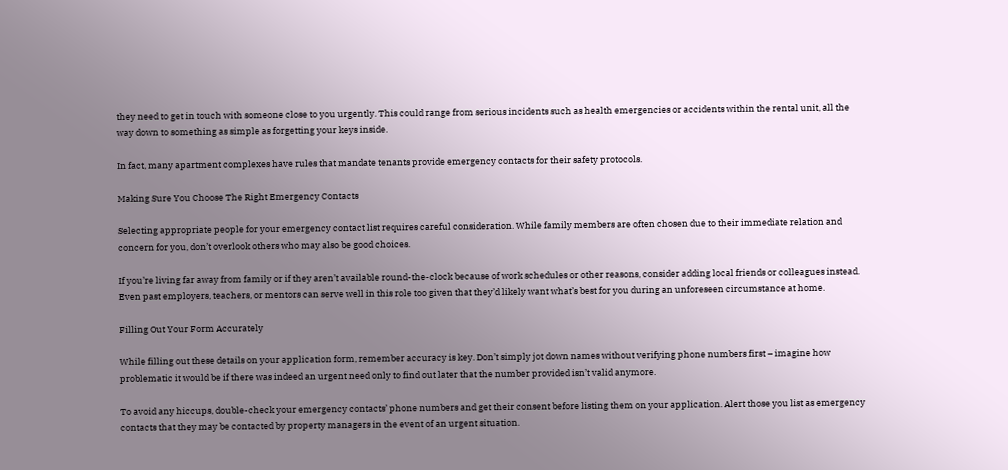they need to get in touch with someone close to you urgently. This could range from serious incidents such as health emergencies or accidents within the rental unit, all the way down to something as simple as forgetting your keys inside.

In fact, many apartment complexes have rules that mandate tenants provide emergency contacts for their safety protocols.

Making Sure You Choose The Right Emergency Contacts

Selecting appropriate people for your emergency contact list requires careful consideration. While family members are often chosen due to their immediate relation and concern for you, don’t overlook others who may also be good choices.

If you’re living far away from family or if they aren’t available round-the-clock because of work schedules or other reasons, consider adding local friends or colleagues instead. Even past employers, teachers, or mentors can serve well in this role too given that they’d likely want what’s best for you during an unforeseen circumstance at home.

Filling Out Your Form Accurately

While filling out these details on your application form, remember accuracy is key. Don’t simply jot down names without verifying phone numbers first – imagine how problematic it would be if there was indeed an urgent need only to find out later that the number provided isn’t valid anymore.

To avoid any hiccups, double-check your emergency contacts’ phone numbers and get their consent before listing them on your application. Alert those you list as emergency contacts that they may be contacted by property managers in the event of an urgent situation.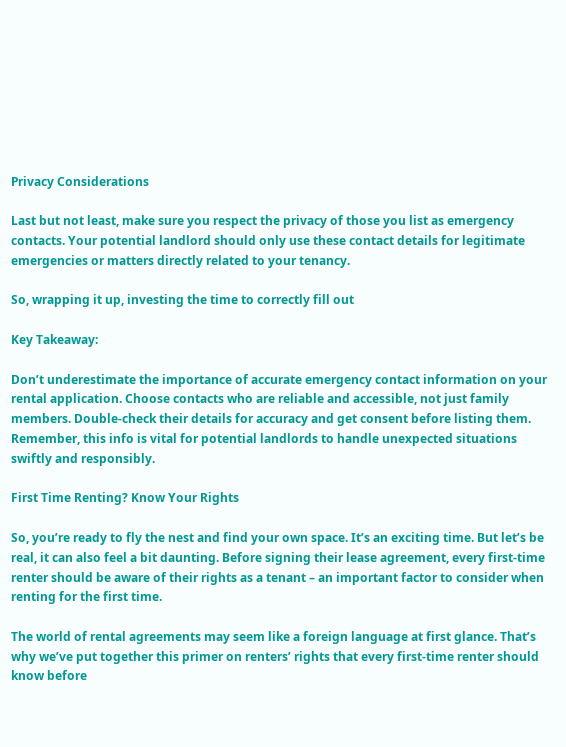Privacy Considerations

Last but not least, make sure you respect the privacy of those you list as emergency contacts. Your potential landlord should only use these contact details for legitimate emergencies or matters directly related to your tenancy.

So, wrapping it up, investing the time to correctly fill out

Key Takeaway:

Don’t underestimate the importance of accurate emergency contact information on your rental application. Choose contacts who are reliable and accessible, not just family members. Double-check their details for accuracy and get consent before listing them. Remember, this info is vital for potential landlords to handle unexpected situations swiftly and responsibly.

First Time Renting? Know Your Rights

So, you’re ready to fly the nest and find your own space. It’s an exciting time. But let’s be real, it can also feel a bit daunting. Before signing their lease agreement, every first-time renter should be aware of their rights as a tenant – an important factor to consider when renting for the first time.

The world of rental agreements may seem like a foreign language at first glance. That’s why we’ve put together this primer on renters’ rights that every first-time renter should know before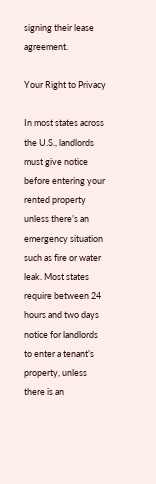signing their lease agreement.

Your Right to Privacy

In most states across the U.S., landlords must give notice before entering your rented property unless there’s an emergency situation such as fire or water leak. Most states require between 24 hours and two days notice for landlords to enter a tenant’s property, unless there is an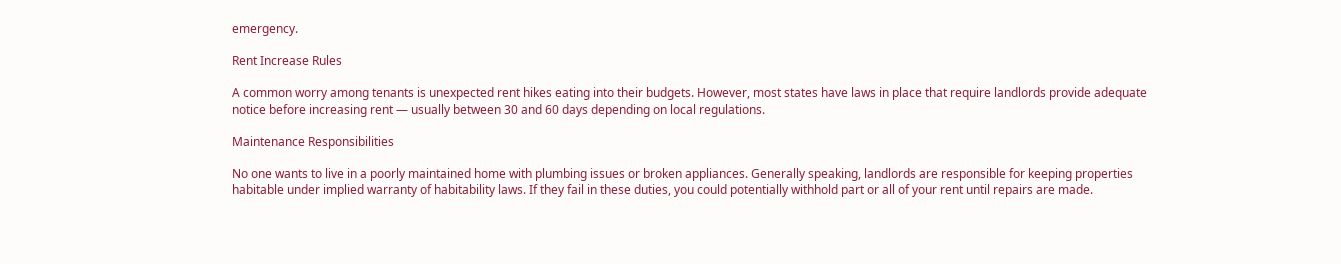emergency.

Rent Increase Rules

A common worry among tenants is unexpected rent hikes eating into their budgets. However, most states have laws in place that require landlords provide adequate notice before increasing rent — usually between 30 and 60 days depending on local regulations.

Maintenance Responsibilities

No one wants to live in a poorly maintained home with plumbing issues or broken appliances. Generally speaking, landlords are responsible for keeping properties habitable under implied warranty of habitability laws. If they fail in these duties, you could potentially withhold part or all of your rent until repairs are made.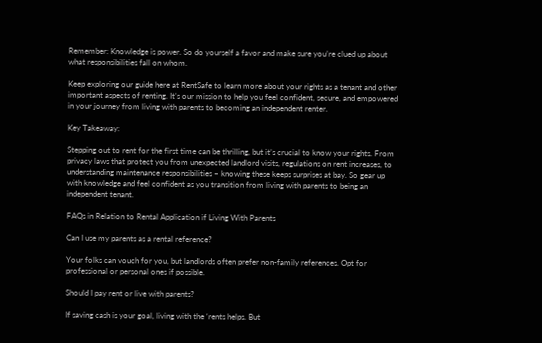Remember: Knowledge is power. So do yourself a favor and make sure you’re clued up about what responsibilities fall on whom.

Keep exploring our guide here at RentSafe to learn more about your rights as a tenant and other important aspects of renting. It’s our mission to help you feel confident, secure, and empowered in your journey from living with parents to becoming an independent renter.

Key Takeaway:

Stepping out to rent for the first time can be thrilling, but it’s crucial to know your rights. From privacy laws that protect you from unexpected landlord visits, regulations on rent increases, to understanding maintenance responsibilities – knowing these keeps surprises at bay. So gear up with knowledge and feel confident as you transition from living with parents to being an independent tenant.

FAQs in Relation to Rental Application if Living With Parents

Can I use my parents as a rental reference?

Your folks can vouch for you, but landlords often prefer non-family references. Opt for professional or personal ones if possible.

Should I pay rent or live with parents?

If saving cash is your goal, living with the ‘rents helps. But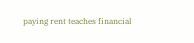paying rent teaches financial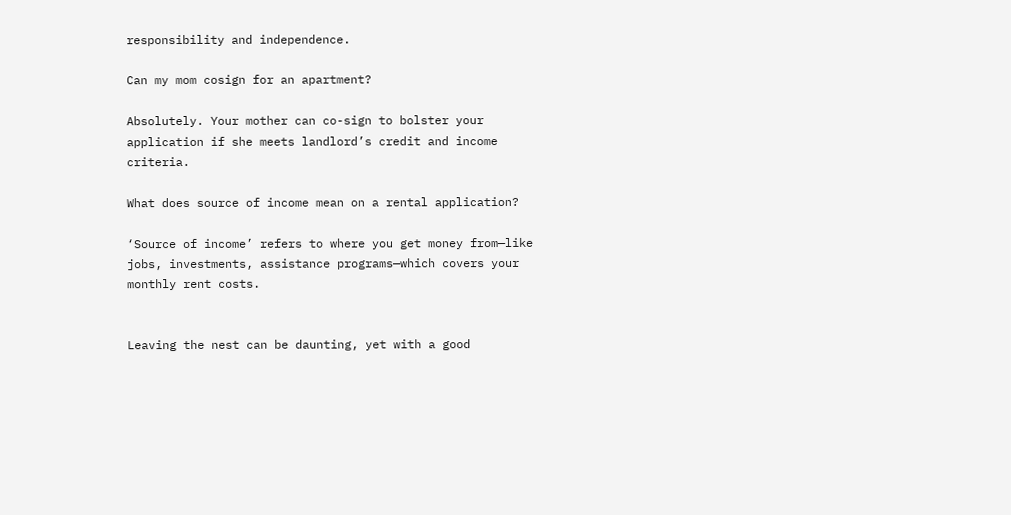responsibility and independence.

Can my mom cosign for an apartment?

Absolutely. Your mother can co-sign to bolster your application if she meets landlord’s credit and income criteria.

What does source of income mean on a rental application?

‘Source of income’ refers to where you get money from—like jobs, investments, assistance programs—which covers your monthly rent costs.


Leaving the nest can be daunting, yet with a good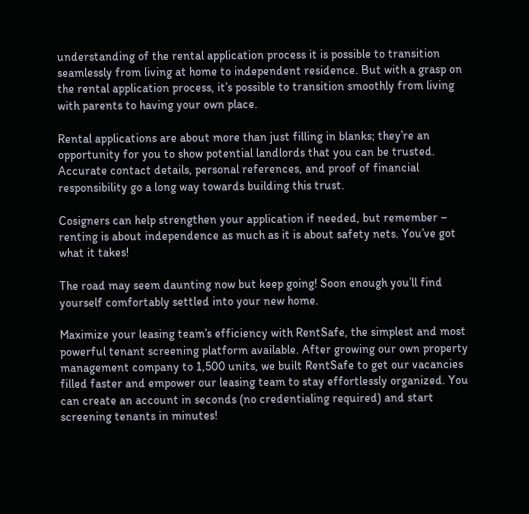understanding of the rental application process it is possible to transition seamlessly from living at home to independent residence. But with a grasp on the rental application process, it’s possible to transition smoothly from living with parents to having your own place.

Rental applications are about more than just filling in blanks; they’re an opportunity for you to show potential landlords that you can be trusted. Accurate contact details, personal references, and proof of financial responsibility go a long way towards building this trust.

Cosigners can help strengthen your application if needed, but remember – renting is about independence as much as it is about safety nets. You’ve got what it takes!

The road may seem daunting now but keep going! Soon enough you’ll find yourself comfortably settled into your new home.

Maximize your leasing team’s efficiency with RentSafe, the simplest and most powerful tenant screening platform available. After growing our own property management company to 1,500 units, we built RentSafe to get our vacancies filled faster and empower our leasing team to stay effortlessly organized. You can create an account in seconds (no credentialing required) and start screening tenants in minutes!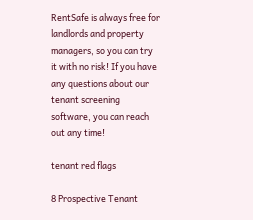RentSafe is always free for landlords and property managers, so you can try it with no risk! If you have any questions about our tenant screening software, you can reach out any time!

tenant red flags

8 Prospective Tenant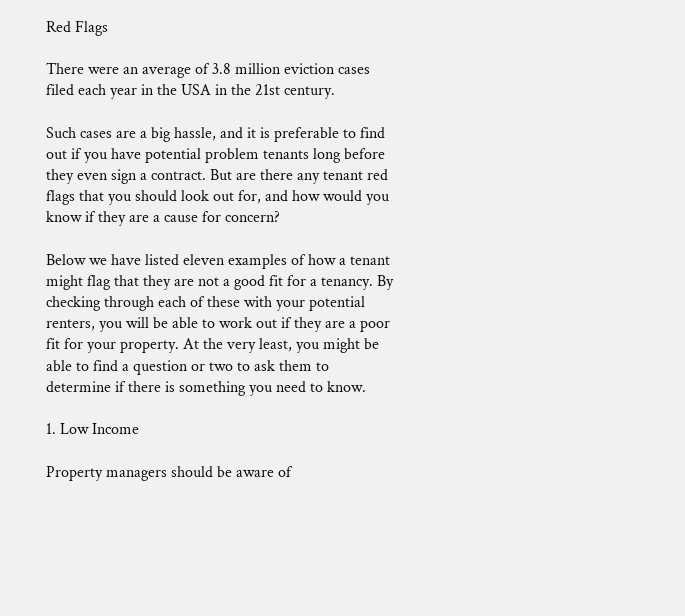Red Flags

There were an average of 3.8 million eviction cases filed each year in the USA in the 21st century.

Such cases are a big hassle, and it is preferable to find out if you have potential problem tenants long before they even sign a contract. But are there any tenant red flags that you should look out for, and how would you know if they are a cause for concern?

Below we have listed eleven examples of how a tenant might flag that they are not a good fit for a tenancy. By checking through each of these with your potential renters, you will be able to work out if they are a poor fit for your property. At the very least, you might be able to find a question or two to ask them to determine if there is something you need to know.

1. Low Income

Property managers should be aware of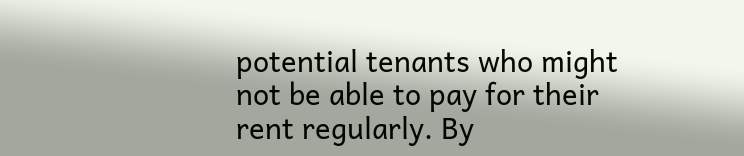potential tenants who might not be able to pay for their rent regularly. By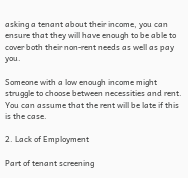asking a tenant about their income, you can ensure that they will have enough to be able to cover both their non-rent needs as well as pay you.

Someone with a low enough income might struggle to choose between necessities and rent. You can assume that the rent will be late if this is the case.

2. Lack of Employment

Part of tenant screening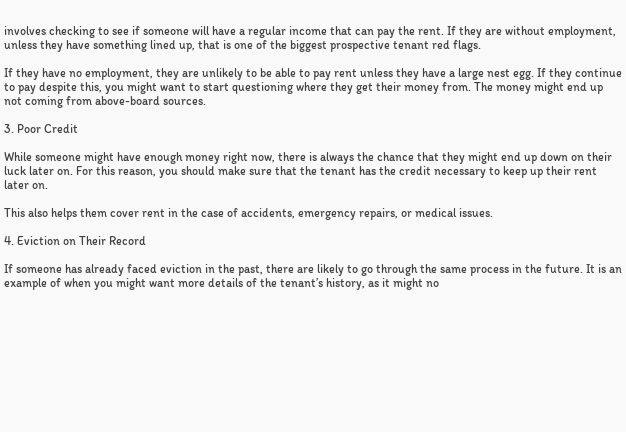involves checking to see if someone will have a regular income that can pay the rent. If they are without employment, unless they have something lined up, that is one of the biggest prospective tenant red flags.

If they have no employment, they are unlikely to be able to pay rent unless they have a large nest egg. If they continue to pay despite this, you might want to start questioning where they get their money from. The money might end up not coming from above-board sources.

3. Poor Credit

While someone might have enough money right now, there is always the chance that they might end up down on their luck later on. For this reason, you should make sure that the tenant has the credit necessary to keep up their rent later on.

This also helps them cover rent in the case of accidents, emergency repairs, or medical issues.

4. Eviction on Their Record

If someone has already faced eviction in the past, there are likely to go through the same process in the future. It is an example of when you might want more details of the tenant’s history, as it might no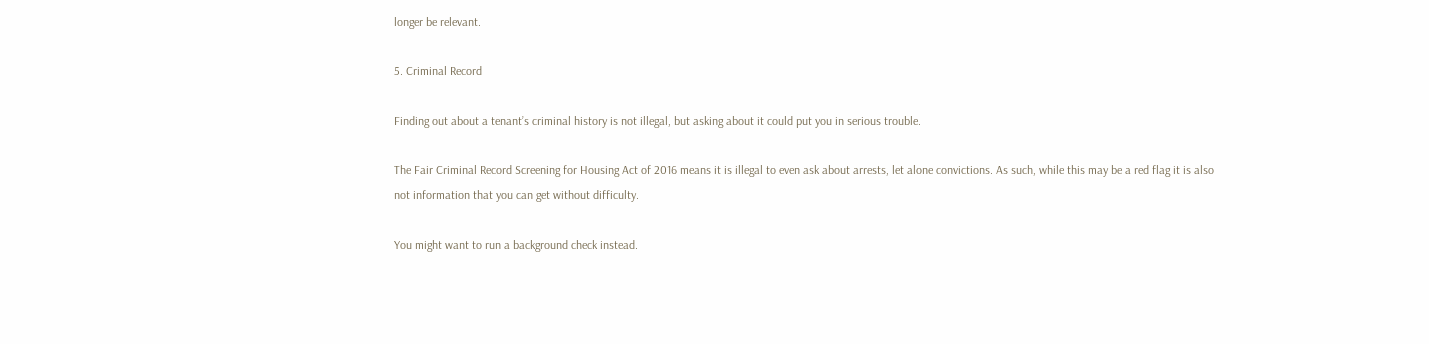longer be relevant.

5. Criminal Record

Finding out about a tenant’s criminal history is not illegal, but asking about it could put you in serious trouble.

The Fair Criminal Record Screening for Housing Act of 2016 means it is illegal to even ask about arrests, let alone convictions. As such, while this may be a red flag it is also not information that you can get without difficulty.

You might want to run a background check instead.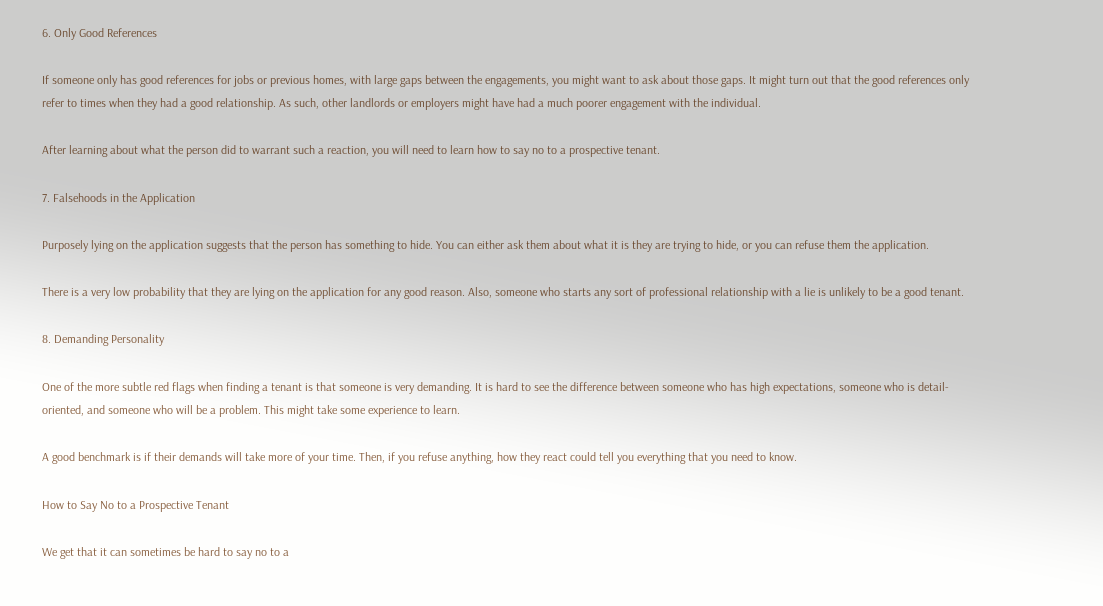6. Only Good References

If someone only has good references for jobs or previous homes, with large gaps between the engagements, you might want to ask about those gaps. It might turn out that the good references only refer to times when they had a good relationship. As such, other landlords or employers might have had a much poorer engagement with the individual.

After learning about what the person did to warrant such a reaction, you will need to learn how to say no to a prospective tenant.

7. Falsehoods in the Application

Purposely lying on the application suggests that the person has something to hide. You can either ask them about what it is they are trying to hide, or you can refuse them the application.

There is a very low probability that they are lying on the application for any good reason. Also, someone who starts any sort of professional relationship with a lie is unlikely to be a good tenant.

8. Demanding Personality

One of the more subtle red flags when finding a tenant is that someone is very demanding. It is hard to see the difference between someone who has high expectations, someone who is detail-oriented, and someone who will be a problem. This might take some experience to learn.

A good benchmark is if their demands will take more of your time. Then, if you refuse anything, how they react could tell you everything that you need to know.

How to Say No to a Prospective Tenant

We get that it can sometimes be hard to say no to a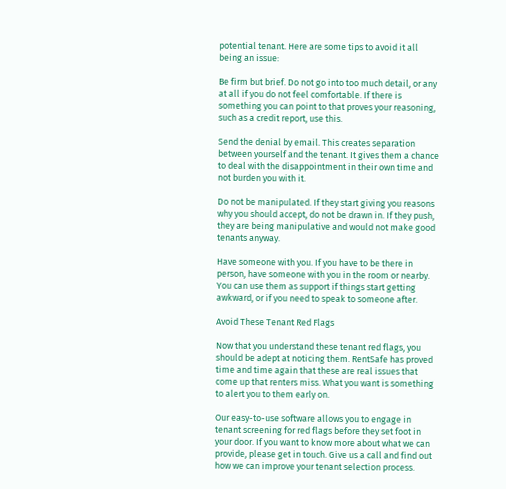potential tenant. Here are some tips to avoid it all being an issue:

Be firm but brief. Do not go into too much detail, or any at all if you do not feel comfortable. If there is something you can point to that proves your reasoning, such as a credit report, use this.

Send the denial by email. This creates separation between yourself and the tenant. It gives them a chance to deal with the disappointment in their own time and not burden you with it.

Do not be manipulated. If they start giving you reasons why you should accept, do not be drawn in. If they push, they are being manipulative and would not make good tenants anyway.

Have someone with you. If you have to be there in person, have someone with you in the room or nearby. You can use them as support if things start getting awkward, or if you need to speak to someone after.

Avoid These Tenant Red Flags

Now that you understand these tenant red flags, you should be adept at noticing them. RentSafe has proved time and time again that these are real issues that come up that renters miss. What you want is something to alert you to them early on.

Our easy-to-use software allows you to engage in tenant screening for red flags before they set foot in your door. If you want to know more about what we can provide, please get in touch. Give us a call and find out how we can improve your tenant selection process.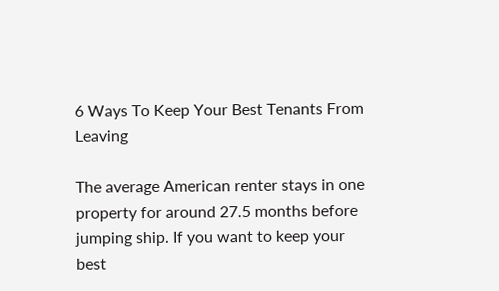6 Ways To Keep Your Best Tenants From Leaving

The average American renter stays in one property for around 27.5 months before jumping ship. If you want to keep your best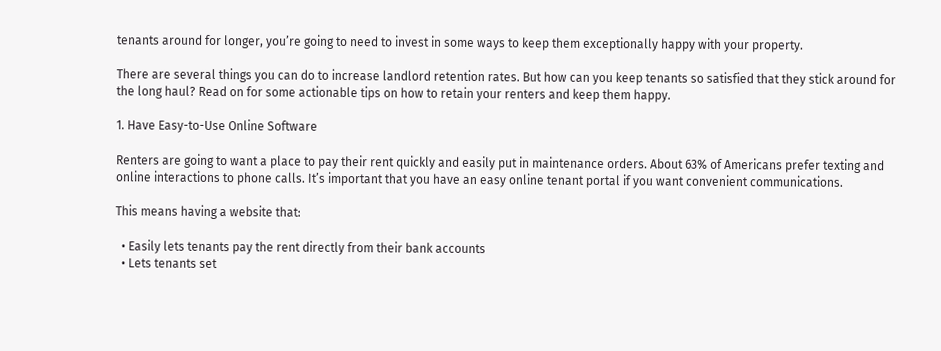tenants around for longer, you’re going to need to invest in some ways to keep them exceptionally happy with your property.

There are several things you can do to increase landlord retention rates. But how can you keep tenants so satisfied that they stick around for the long haul? Read on for some actionable tips on how to retain your renters and keep them happy.

1. Have Easy-to-Use Online Software

Renters are going to want a place to pay their rent quickly and easily put in maintenance orders. About 63% of Americans prefer texting and online interactions to phone calls. It’s important that you have an easy online tenant portal if you want convenient communications.

This means having a website that:

  • Easily lets tenants pay the rent directly from their bank accounts
  • Lets tenants set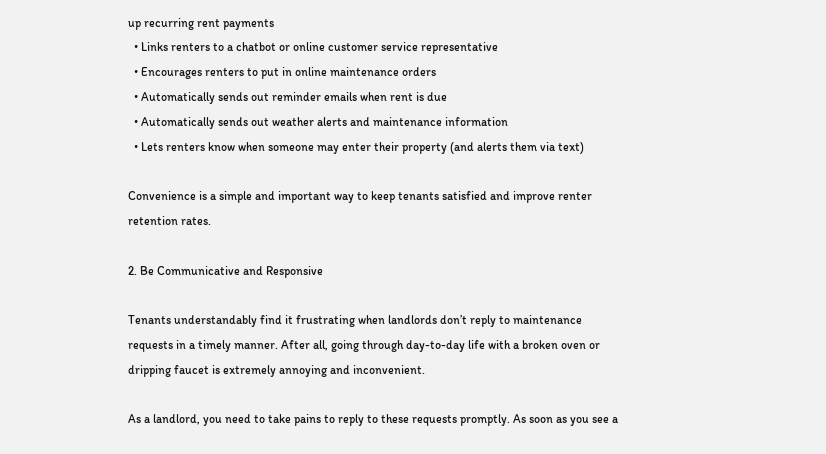up recurring rent payments
  • Links renters to a chatbot or online customer service representative
  • Encourages renters to put in online maintenance orders
  • Automatically sends out reminder emails when rent is due
  • Automatically sends out weather alerts and maintenance information
  • Lets renters know when someone may enter their property (and alerts them via text)

Convenience is a simple and important way to keep tenants satisfied and improve renter retention rates.

2. Be Communicative and Responsive

Tenants understandably find it frustrating when landlords don’t reply to maintenance requests in a timely manner. After all, going through day-to-day life with a broken oven or dripping faucet is extremely annoying and inconvenient.

As a landlord, you need to take pains to reply to these requests promptly. As soon as you see a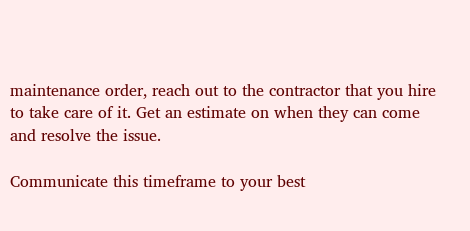maintenance order, reach out to the contractor that you hire to take care of it. Get an estimate on when they can come and resolve the issue.

Communicate this timeframe to your best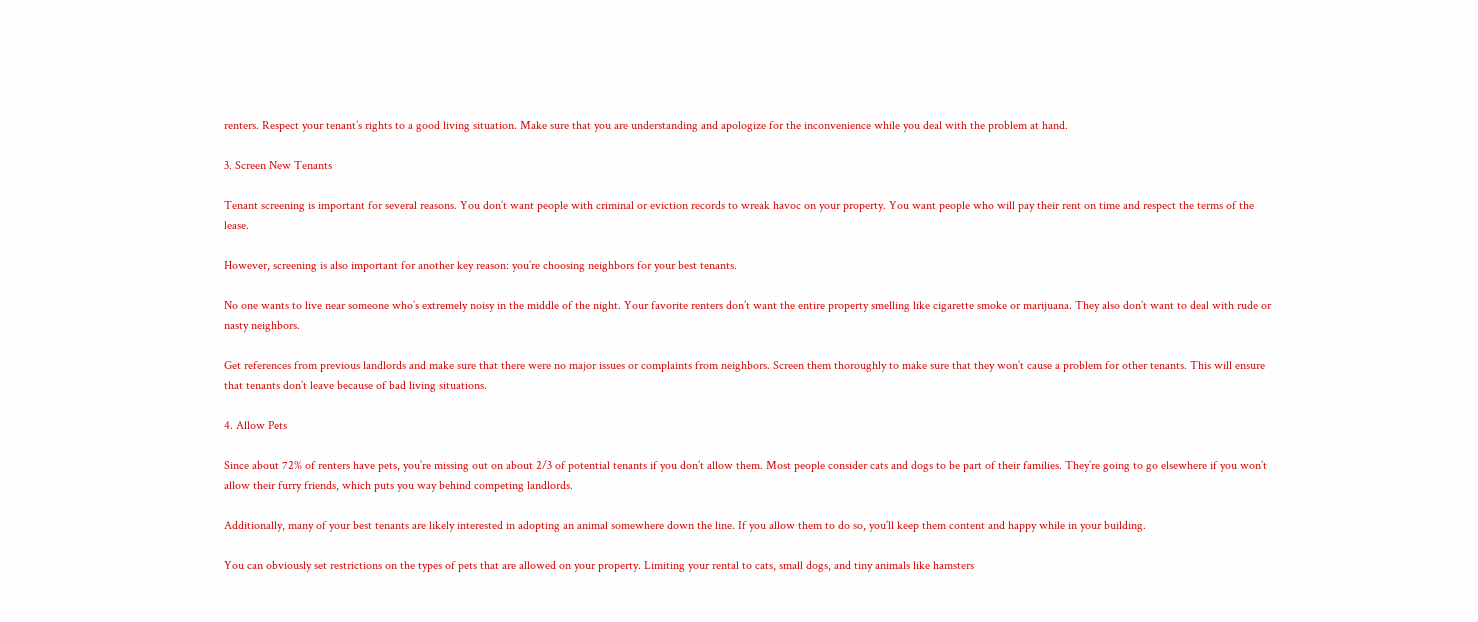renters. Respect your tenant’s rights to a good living situation. Make sure that you are understanding and apologize for the inconvenience while you deal with the problem at hand.

3. Screen New Tenants

Tenant screening is important for several reasons. You don’t want people with criminal or eviction records to wreak havoc on your property. You want people who will pay their rent on time and respect the terms of the lease.

However, screening is also important for another key reason: you’re choosing neighbors for your best tenants.

No one wants to live near someone who’s extremely noisy in the middle of the night. Your favorite renters don’t want the entire property smelling like cigarette smoke or marijuana. They also don’t want to deal with rude or nasty neighbors.

Get references from previous landlords and make sure that there were no major issues or complaints from neighbors. Screen them thoroughly to make sure that they won’t cause a problem for other tenants. This will ensure that tenants don’t leave because of bad living situations.

4. Allow Pets

Since about 72% of renters have pets, you’re missing out on about 2/3 of potential tenants if you don’t allow them. Most people consider cats and dogs to be part of their families. They’re going to go elsewhere if you won’t allow their furry friends, which puts you way behind competing landlords.

Additionally, many of your best tenants are likely interested in adopting an animal somewhere down the line. If you allow them to do so, you’ll keep them content and happy while in your building.

You can obviously set restrictions on the types of pets that are allowed on your property. Limiting your rental to cats, small dogs, and tiny animals like hamsters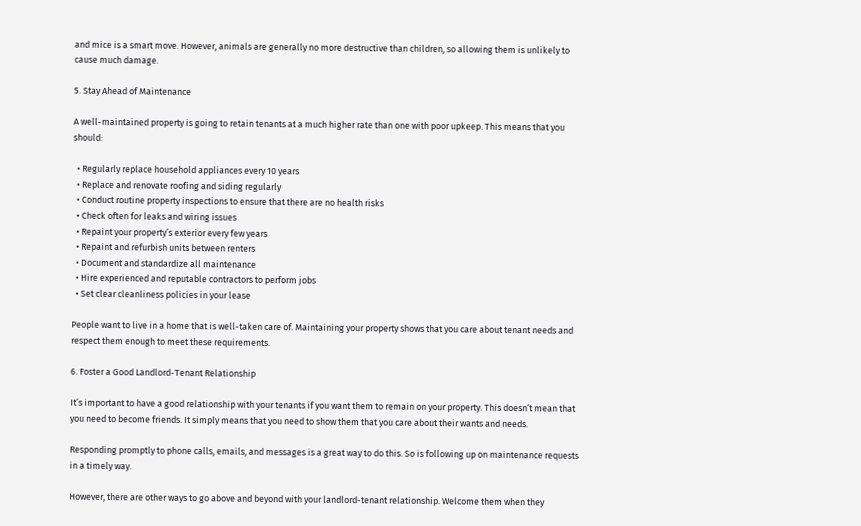and mice is a smart move. However, animals are generally no more destructive than children, so allowing them is unlikely to cause much damage.

5. Stay Ahead of Maintenance

A well-maintained property is going to retain tenants at a much higher rate than one with poor upkeep. This means that you should:

  • Regularly replace household appliances every 10 years
  • Replace and renovate roofing and siding regularly
  • Conduct routine property inspections to ensure that there are no health risks
  • Check often for leaks and wiring issues
  • Repaint your property’s exterior every few years
  • Repaint and refurbish units between renters
  • Document and standardize all maintenance
  • Hire experienced and reputable contractors to perform jobs
  • Set clear cleanliness policies in your lease

People want to live in a home that is well-taken care of. Maintaining your property shows that you care about tenant needs and respect them enough to meet these requirements.

6. Foster a Good Landlord-Tenant Relationship

It’s important to have a good relationship with your tenants if you want them to remain on your property. This doesn’t mean that you need to become friends. It simply means that you need to show them that you care about their wants and needs.

Responding promptly to phone calls, emails, and messages is a great way to do this. So is following up on maintenance requests in a timely way.

However, there are other ways to go above and beyond with your landlord-tenant relationship. Welcome them when they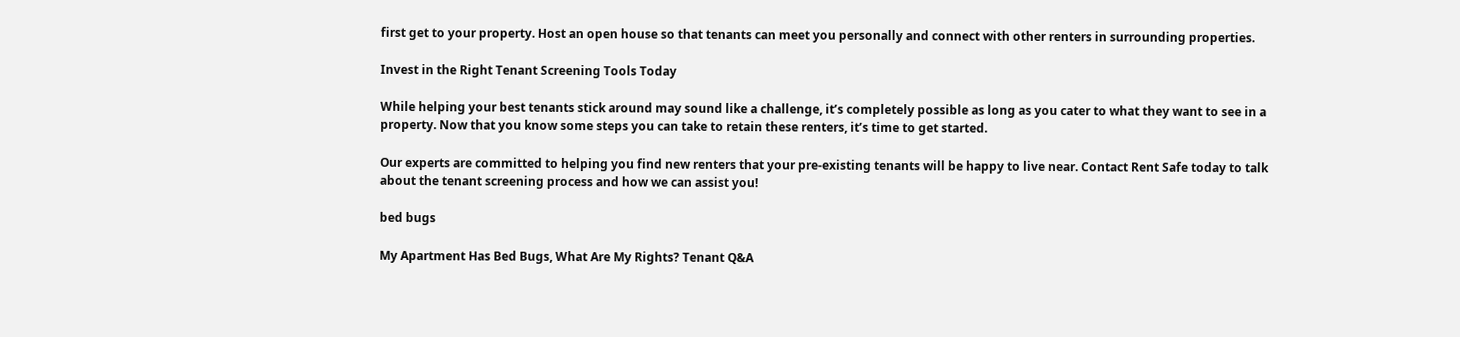first get to your property. Host an open house so that tenants can meet you personally and connect with other renters in surrounding properties.

Invest in the Right Tenant Screening Tools Today

While helping your best tenants stick around may sound like a challenge, it’s completely possible as long as you cater to what they want to see in a property. Now that you know some steps you can take to retain these renters, it’s time to get started.

Our experts are committed to helping you find new renters that your pre-existing tenants will be happy to live near. Contact Rent Safe today to talk about the tenant screening process and how we can assist you!

bed bugs

My Apartment Has Bed Bugs, What Are My Rights? Tenant Q&A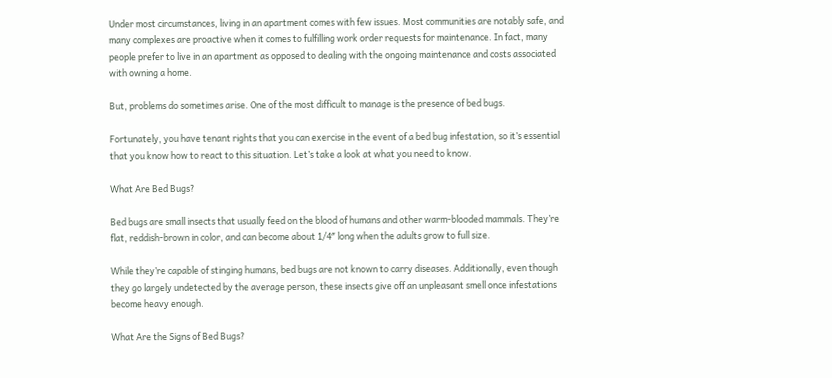Under most circumstances, living in an apartment comes with few issues. Most communities are notably safe, and many complexes are proactive when it comes to fulfilling work order requests for maintenance. In fact, many people prefer to live in an apartment as opposed to dealing with the ongoing maintenance and costs associated with owning a home.

But, problems do sometimes arise. One of the most difficult to manage is the presence of bed bugs.

Fortunately, you have tenant rights that you can exercise in the event of a bed bug infestation, so it’s essential that you know how to react to this situation. Let’s take a look at what you need to know.

What Are Bed Bugs?

Bed bugs are small insects that usually feed on the blood of humans and other warm-blooded mammals. They’re flat, reddish-brown in color, and can become about 1/4″ long when the adults grow to full size.

While they’re capable of stinging humans, bed bugs are not known to carry diseases. Additionally, even though they go largely undetected by the average person, these insects give off an unpleasant smell once infestations become heavy enough.

What Are the Signs of Bed Bugs?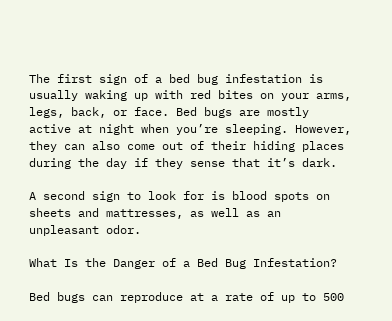The first sign of a bed bug infestation is usually waking up with red bites on your arms, legs, back, or face. Bed bugs are mostly active at night when you’re sleeping. However, they can also come out of their hiding places during the day if they sense that it’s dark.

A second sign to look for is blood spots on sheets and mattresses, as well as an unpleasant odor.

What Is the Danger of a Bed Bug Infestation?

Bed bugs can reproduce at a rate of up to 500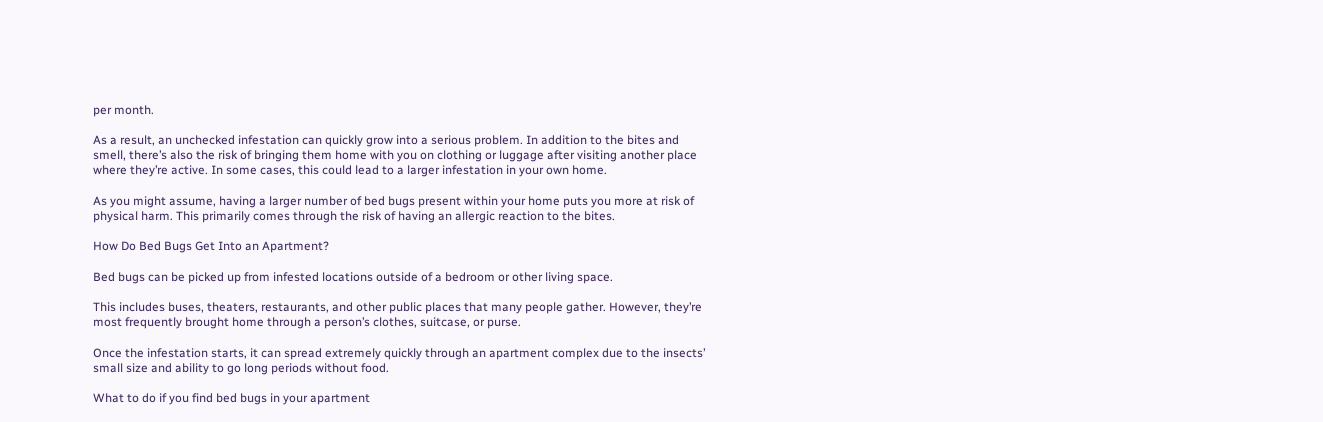per month.

As a result, an unchecked infestation can quickly grow into a serious problem. In addition to the bites and smell, there’s also the risk of bringing them home with you on clothing or luggage after visiting another place where they’re active. In some cases, this could lead to a larger infestation in your own home.

As you might assume, having a larger number of bed bugs present within your home puts you more at risk of physical harm. This primarily comes through the risk of having an allergic reaction to the bites.

How Do Bed Bugs Get Into an Apartment?

Bed bugs can be picked up from infested locations outside of a bedroom or other living space.

This includes buses, theaters, restaurants, and other public places that many people gather. However, they’re most frequently brought home through a person’s clothes, suitcase, or purse.

Once the infestation starts, it can spread extremely quickly through an apartment complex due to the insects’ small size and ability to go long periods without food.

What to do if you find bed bugs in your apartment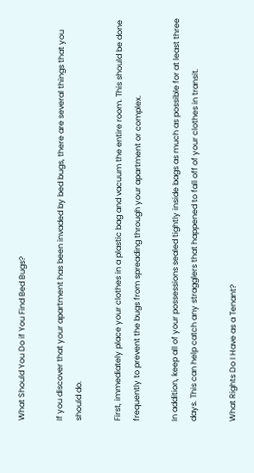What Should You Do if You Find Bed Bugs?

If you discover that your apartment has been invaded by bed bugs, there are several things that you should do.

First, immediately place your clothes in a plastic bag and vacuum the entire room. This should be done frequently to prevent the bugs from spreading through your apartment or complex.

In addition, keep all of your possessions sealed tightly inside bags as much as possible for at least three days. This can help catch any stragglers that happened to fall off of your clothes in transit.

What Rights Do I Have as a Tenant?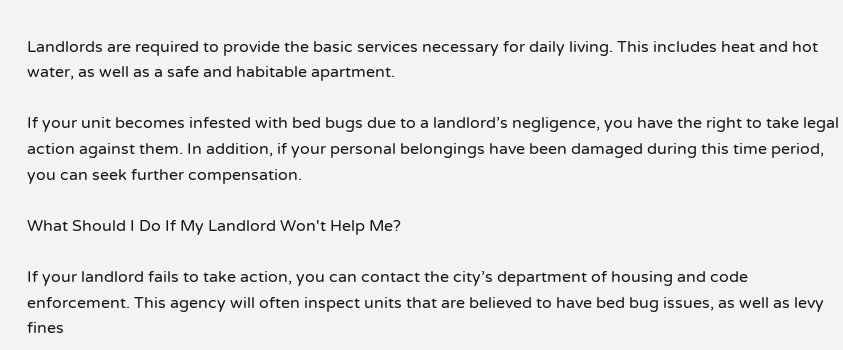Landlords are required to provide the basic services necessary for daily living. This includes heat and hot water, as well as a safe and habitable apartment.

If your unit becomes infested with bed bugs due to a landlord’s negligence, you have the right to take legal action against them. In addition, if your personal belongings have been damaged during this time period, you can seek further compensation.

What Should I Do If My Landlord Won't Help Me?

If your landlord fails to take action, you can contact the city’s department of housing and code enforcement. This agency will often inspect units that are believed to have bed bug issues, as well as levy fines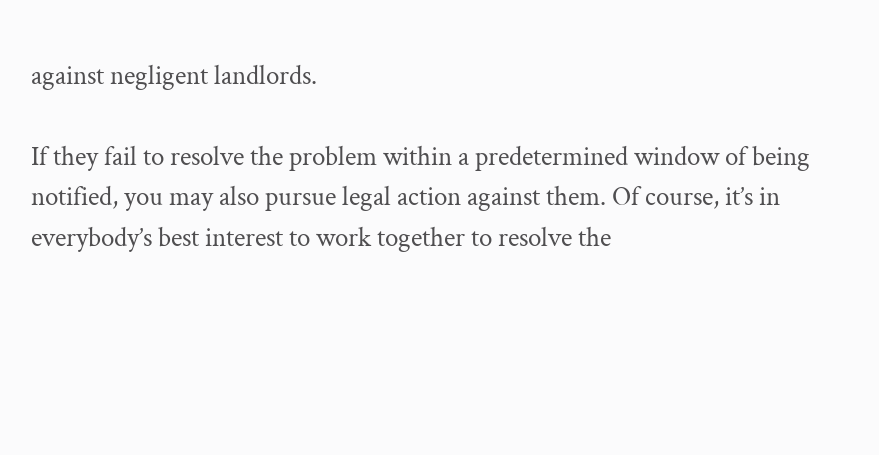against negligent landlords.

If they fail to resolve the problem within a predetermined window of being notified, you may also pursue legal action against them. Of course, it’s in everybody’s best interest to work together to resolve the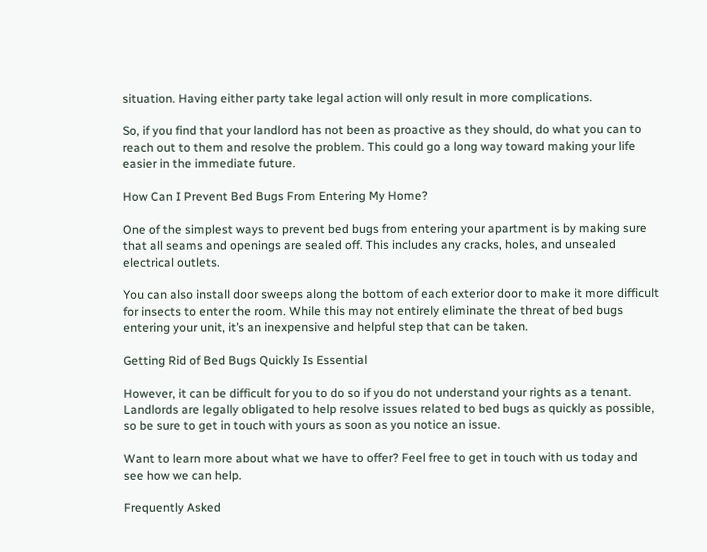situation. Having either party take legal action will only result in more complications.

So, if you find that your landlord has not been as proactive as they should, do what you can to reach out to them and resolve the problem. This could go a long way toward making your life easier in the immediate future.

How Can I Prevent Bed Bugs From Entering My Home?

One of the simplest ways to prevent bed bugs from entering your apartment is by making sure that all seams and openings are sealed off. This includes any cracks, holes, and unsealed electrical outlets.

You can also install door sweeps along the bottom of each exterior door to make it more difficult for insects to enter the room. While this may not entirely eliminate the threat of bed bugs entering your unit, it’s an inexpensive and helpful step that can be taken.

Getting Rid of Bed Bugs Quickly Is Essential

However, it can be difficult for you to do so if you do not understand your rights as a tenant. Landlords are legally obligated to help resolve issues related to bed bugs as quickly as possible, so be sure to get in touch with yours as soon as you notice an issue.

Want to learn more about what we have to offer? Feel free to get in touch with us today and see how we can help.

Frequently Asked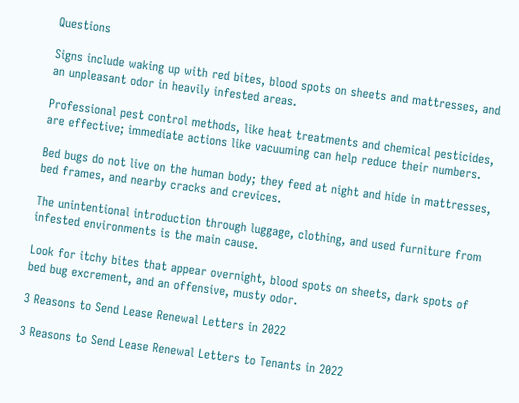Questions

Signs include waking up with red bites, blood spots on sheets and mattresses, and an unpleasant odor in heavily infested areas.

Professional pest control methods, like heat treatments and chemical pesticides, are effective; immediate actions like vacuuming can help reduce their numbers.

Bed bugs do not live on the human body; they feed at night and hide in mattresses, bed frames, and nearby cracks and crevices.

The unintentional introduction through luggage, clothing, and used furniture from infested environments is the main cause.

Look for itchy bites that appear overnight, blood spots on sheets, dark spots of bed bug excrement, and an offensive, musty odor.

3 Reasons to Send Lease Renewal Letters in 2022

3 Reasons to Send Lease Renewal Letters to Tenants in 2022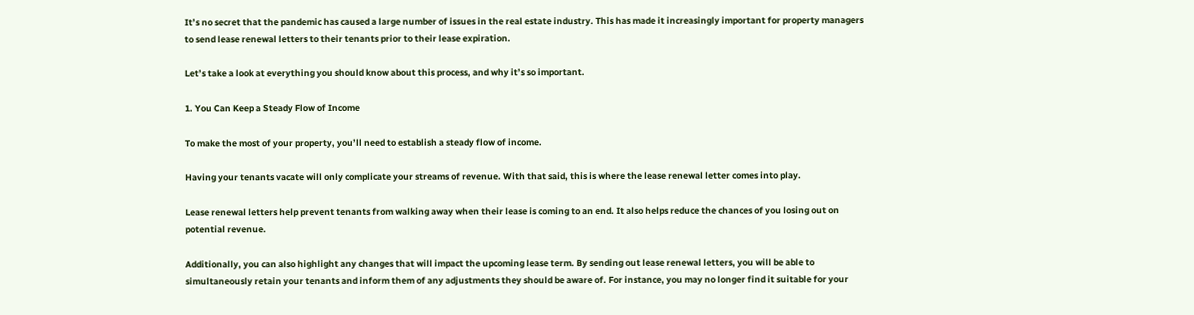It’s no secret that the pandemic has caused a large number of issues in the real estate industry. This has made it increasingly important for property managers to send lease renewal letters to their tenants prior to their lease expiration.

Let’s take a look at everything you should know about this process, and why it’s so important.

1. You Can Keep a Steady Flow of Income

To make the most of your property, you’ll need to establish a steady flow of income.

Having your tenants vacate will only complicate your streams of revenue. With that said, this is where the lease renewal letter comes into play.

Lease renewal letters help prevent tenants from walking away when their lease is coming to an end. It also helps reduce the chances of you losing out on potential revenue.

Additionally, you can also highlight any changes that will impact the upcoming lease term. By sending out lease renewal letters, you will be able to simultaneously retain your tenants and inform them of any adjustments they should be aware of. For instance, you may no longer find it suitable for your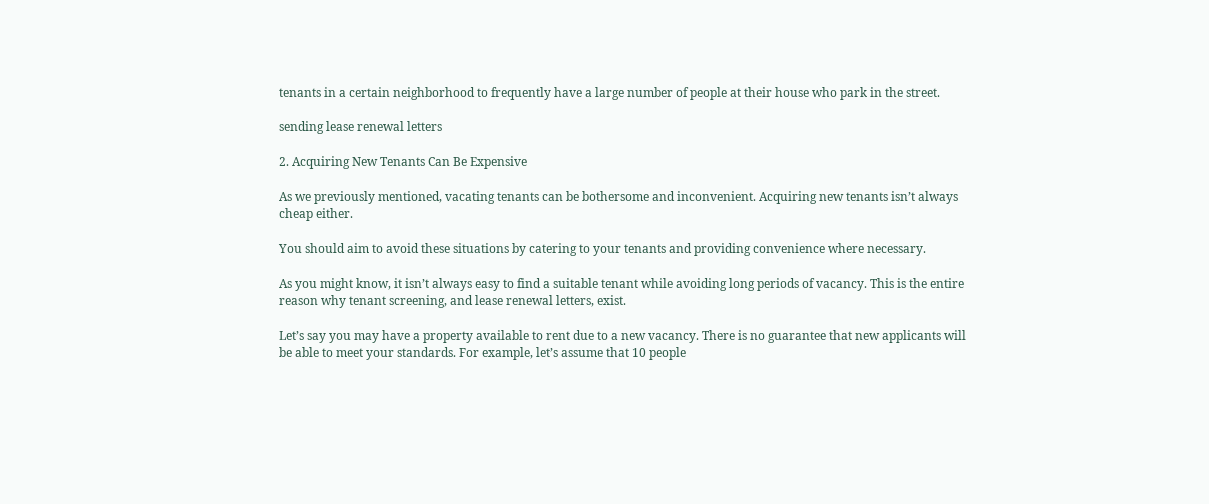tenants in a certain neighborhood to frequently have a large number of people at their house who park in the street.

sending lease renewal letters

2. Acquiring New Tenants Can Be Expensive

As we previously mentioned, vacating tenants can be bothersome and inconvenient. Acquiring new tenants isn’t always cheap either.

You should aim to avoid these situations by catering to your tenants and providing convenience where necessary.

As you might know, it isn’t always easy to find a suitable tenant while avoiding long periods of vacancy. This is the entire reason why tenant screening, and lease renewal letters, exist.

Let’s say you may have a property available to rent due to a new vacancy. There is no guarantee that new applicants will be able to meet your standards. For example, let’s assume that 10 people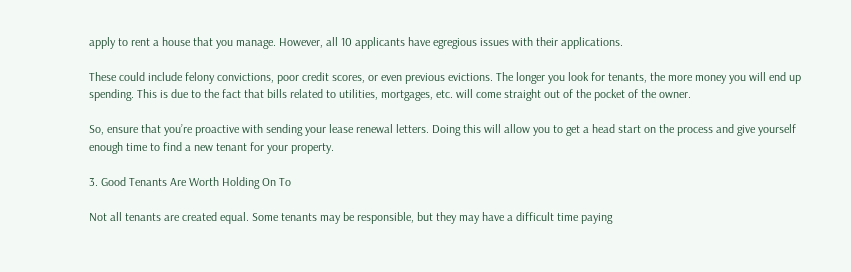apply to rent a house that you manage. However, all 10 applicants have egregious issues with their applications.

These could include felony convictions, poor credit scores, or even previous evictions. The longer you look for tenants, the more money you will end up spending. This is due to the fact that bills related to utilities, mortgages, etc. will come straight out of the pocket of the owner.

So, ensure that you’re proactive with sending your lease renewal letters. Doing this will allow you to get a head start on the process and give yourself enough time to find a new tenant for your property.

3. Good Tenants Are Worth Holding On To

Not all tenants are created equal. Some tenants may be responsible, but they may have a difficult time paying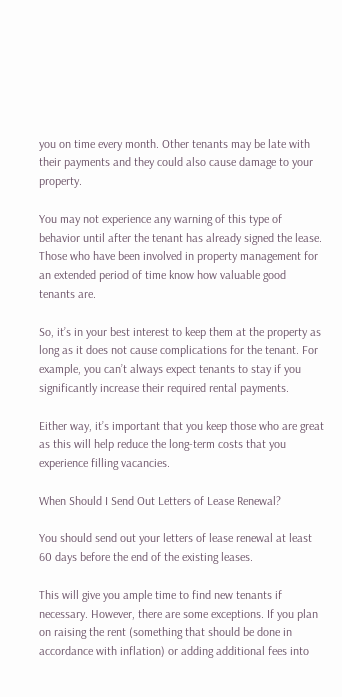you on time every month. Other tenants may be late with their payments and they could also cause damage to your property.

You may not experience any warning of this type of behavior until after the tenant has already signed the lease. Those who have been involved in property management for an extended period of time know how valuable good tenants are.

So, it’s in your best interest to keep them at the property as long as it does not cause complications for the tenant. For example, you can’t always expect tenants to stay if you significantly increase their required rental payments.

Either way, it’s important that you keep those who are great as this will help reduce the long-term costs that you experience filling vacancies.

When Should I Send Out Letters of Lease Renewal?

You should send out your letters of lease renewal at least 60 days before the end of the existing leases.

This will give you ample time to find new tenants if necessary. However, there are some exceptions. If you plan on raising the rent (something that should be done in accordance with inflation) or adding additional fees into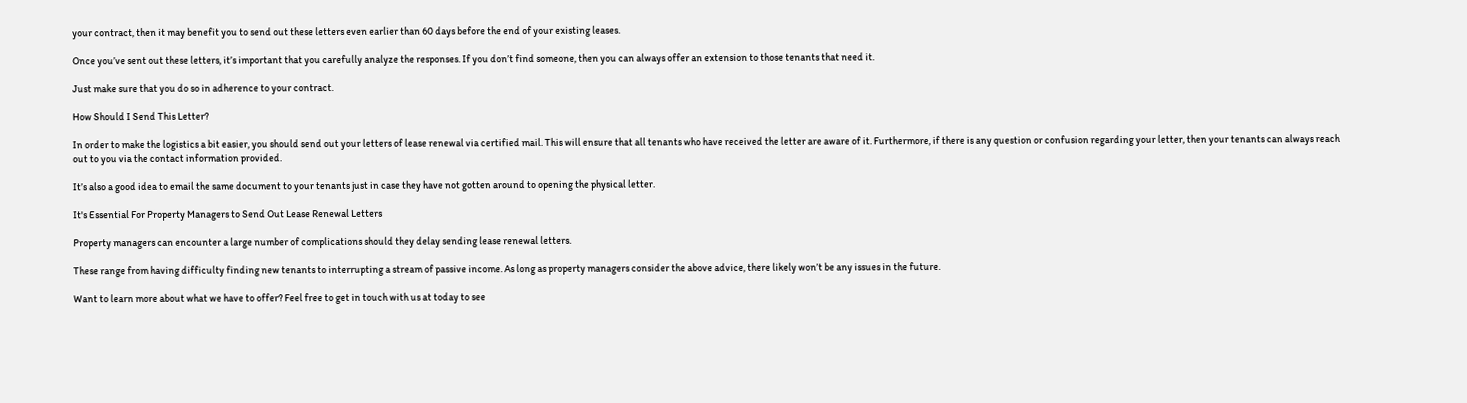your contract, then it may benefit you to send out these letters even earlier than 60 days before the end of your existing leases.

Once you’ve sent out these letters, it’s important that you carefully analyze the responses. If you don’t find someone, then you can always offer an extension to those tenants that need it.

Just make sure that you do so in adherence to your contract.

How Should I Send This Letter?

In order to make the logistics a bit easier, you should send out your letters of lease renewal via certified mail. This will ensure that all tenants who have received the letter are aware of it. Furthermore, if there is any question or confusion regarding your letter, then your tenants can always reach out to you via the contact information provided.

It’s also a good idea to email the same document to your tenants just in case they have not gotten around to opening the physical letter.

It's Essential For Property Managers to Send Out Lease Renewal Letters

Property managers can encounter a large number of complications should they delay sending lease renewal letters.

These range from having difficulty finding new tenants to interrupting a stream of passive income. As long as property managers consider the above advice, there likely won’t be any issues in the future.

Want to learn more about what we have to offer? Feel free to get in touch with us at today to see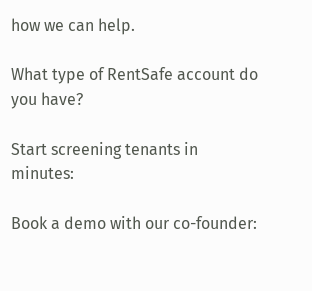how we can help.

What type of RentSafe account do you have?

Start screening tenants in minutes:

Book a demo with our co-founder: